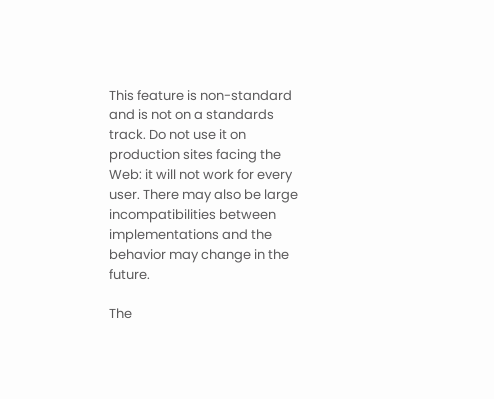This feature is non-standard and is not on a standards track. Do not use it on production sites facing the Web: it will not work for every user. There may also be large incompatibilities between implementations and the behavior may change in the future.

The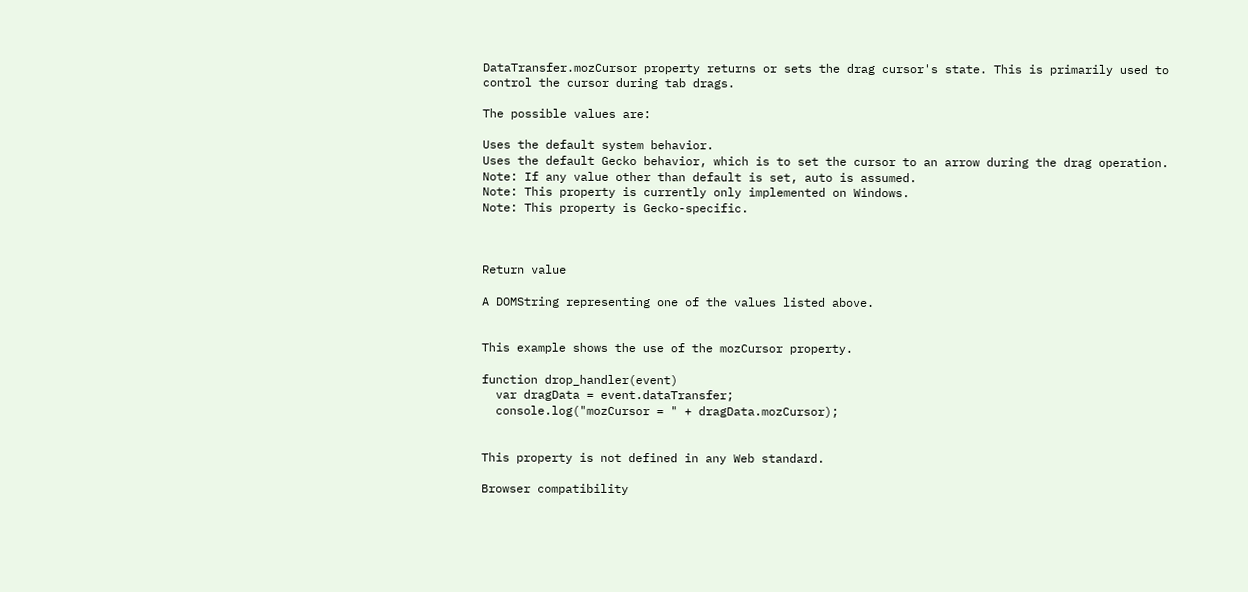DataTransfer.mozCursor property returns or sets the drag cursor's state. This is primarily used to control the cursor during tab drags.

The possible values are:

Uses the default system behavior.
Uses the default Gecko behavior, which is to set the cursor to an arrow during the drag operation.
Note: If any value other than default is set, auto is assumed.
Note: This property is currently only implemented on Windows.
Note: This property is Gecko-specific.



Return value

A DOMString representing one of the values listed above.


This example shows the use of the mozCursor property.

function drop_handler(event)
  var dragData = event.dataTransfer;
  console.log("mozCursor = " + dragData.mozCursor);


This property is not defined in any Web standard.

Browser compatibility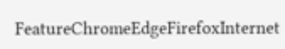FeatureChromeEdgeFirefoxInternet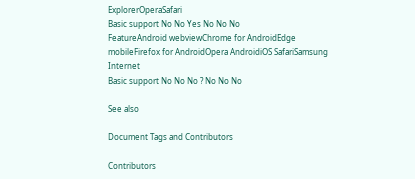ExplorerOperaSafari
Basic support No No Yes No No No
FeatureAndroid webviewChrome for AndroidEdge mobileFirefox for AndroidOpera AndroidiOS SafariSamsung Internet
Basic support No No No ? No No No

See also

Document Tags and Contributors

Contributors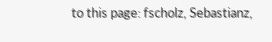to this page: fscholz, Sebastianz,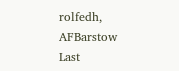rolfedh, AFBarstow
Last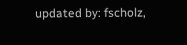updated by: fscholz,